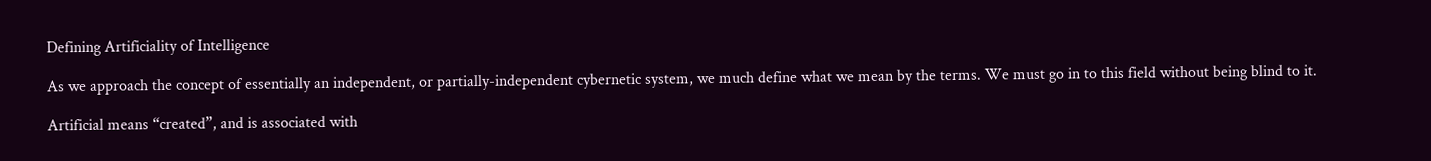Defining Artificiality of Intelligence

As we approach the concept of essentially an independent, or partially-independent cybernetic system, we much define what we mean by the terms. We must go in to this field without being blind to it.

Artificial means “created”, and is associated with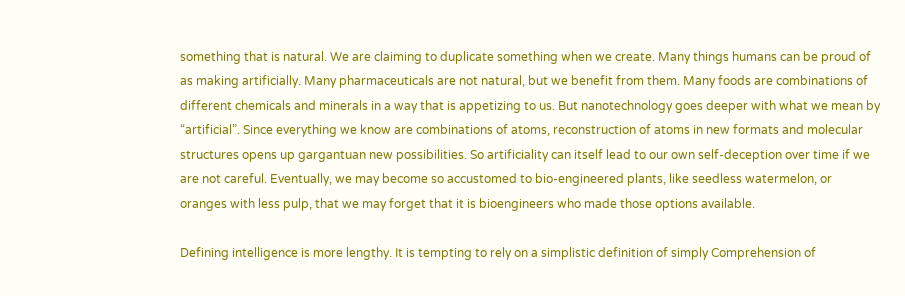something that is natural. We are claiming to duplicate something when we create. Many things humans can be proud of as making artificially. Many pharmaceuticals are not natural, but we benefit from them. Many foods are combinations of different chemicals and minerals in a way that is appetizing to us. But nanotechnology goes deeper with what we mean by “artificial”. Since everything we know are combinations of atoms, reconstruction of atoms in new formats and molecular structures opens up gargantuan new possibilities. So artificiality can itself lead to our own self-deception over time if we are not careful. Eventually, we may become so accustomed to bio-engineered plants, like seedless watermelon, or oranges with less pulp, that we may forget that it is bioengineers who made those options available.

Defining intelligence is more lengthy. It is tempting to rely on a simplistic definition of simply Comprehension of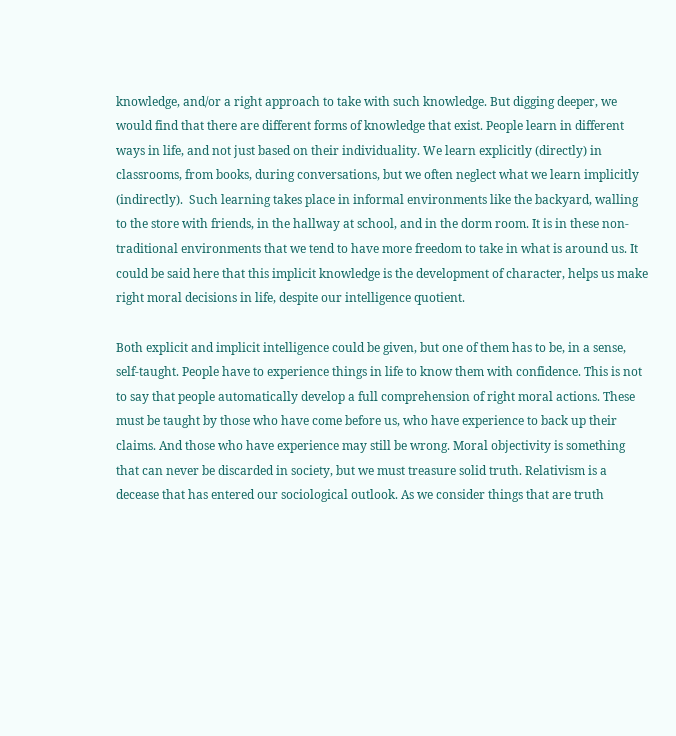knowledge, and/or a right approach to take with such knowledge. But digging deeper, we would find that there are different forms of knowledge that exist. People learn in different ways in life, and not just based on their individuality. We learn explicitly (directly) in classrooms, from books, during conversations, but we often neglect what we learn implicitly (indirectly).  Such learning takes place in informal environments like the backyard, walling to the store with friends, in the hallway at school, and in the dorm room. It is in these non-traditional environments that we tend to have more freedom to take in what is around us. It could be said here that this implicit knowledge is the development of character, helps us make right moral decisions in life, despite our intelligence quotient.

Both explicit and implicit intelligence could be given, but one of them has to be, in a sense, self-taught. People have to experience things in life to know them with confidence. This is not to say that people automatically develop a full comprehension of right moral actions. These must be taught by those who have come before us, who have experience to back up their claims. And those who have experience may still be wrong. Moral objectivity is something that can never be discarded in society, but we must treasure solid truth. Relativism is a decease that has entered our sociological outlook. As we consider things that are truth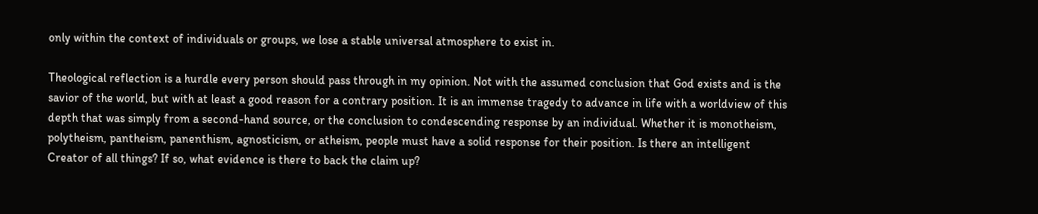only within the context of individuals or groups, we lose a stable universal atmosphere to exist in.

Theological reflection is a hurdle every person should pass through in my opinion. Not with the assumed conclusion that God exists and is the savior of the world, but with at least a good reason for a contrary position. It is an immense tragedy to advance in life with a worldview of this depth that was simply from a second-hand source, or the conclusion to condescending response by an individual. Whether it is monotheism, polytheism, pantheism, panenthism, agnosticism, or atheism, people must have a solid response for their position. Is there an intelligent Creator of all things? If so, what evidence is there to back the claim up?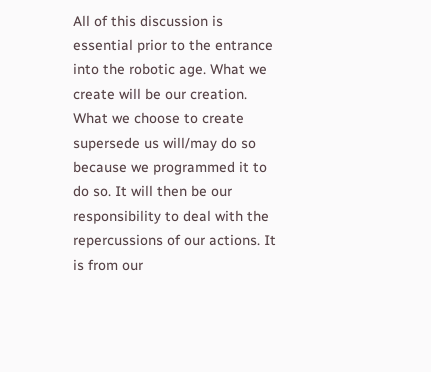All of this discussion is essential prior to the entrance into the robotic age. What we create will be our creation. What we choose to create supersede us will/may do so because we programmed it to do so. It will then be our responsibility to deal with the repercussions of our actions. It is from our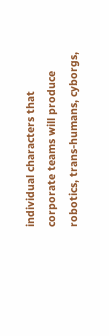individual characters that corporate teams will produce robotics, trans-humans, cyborgs,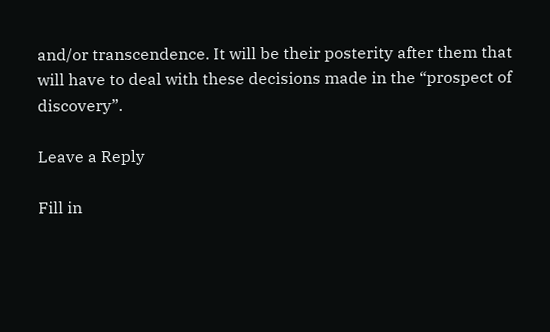and/or transcendence. It will be their posterity after them that will have to deal with these decisions made in the “prospect of discovery”.

Leave a Reply

Fill in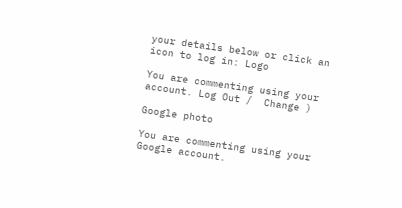your details below or click an icon to log in: Logo

You are commenting using your account. Log Out /  Change )

Google photo

You are commenting using your Google account.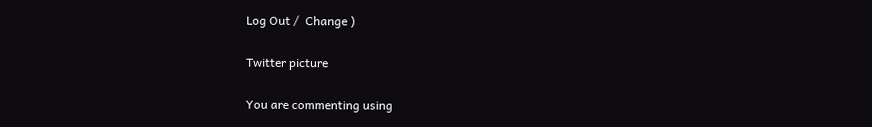Log Out /  Change )

Twitter picture

You are commenting using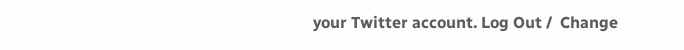your Twitter account. Log Out /  Change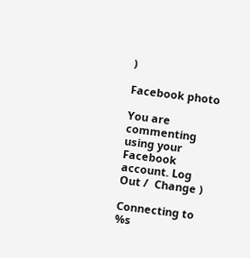)

Facebook photo

You are commenting using your Facebook account. Log Out /  Change )

Connecting to %s